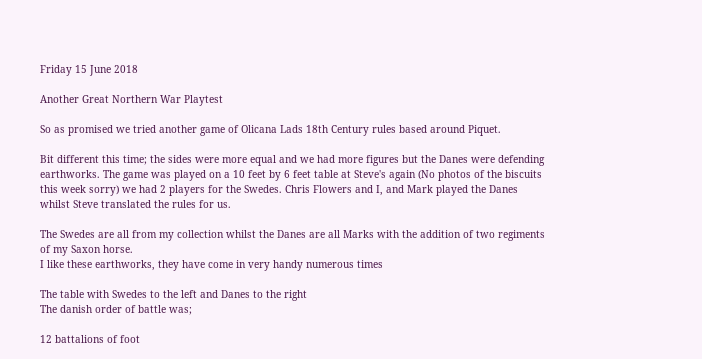Friday 15 June 2018

Another Great Northern War Playtest

So as promised we tried another game of Olicana Lads 18th Century rules based around Piquet.

Bit different this time; the sides were more equal and we had more figures but the Danes were defending earthworks. The game was played on a 10 feet by 6 feet table at Steve's again (No photos of the biscuits this week sorry) we had 2 players for the Swedes. Chris Flowers and I, and Mark played the Danes whilst Steve translated the rules for us.

The Swedes are all from my collection whilst the Danes are all Marks with the addition of two regiments of my Saxon horse.
I like these earthworks, they have come in very handy numerous times

The table with Swedes to the left and Danes to the right
The danish order of battle was;

12 battalions of foot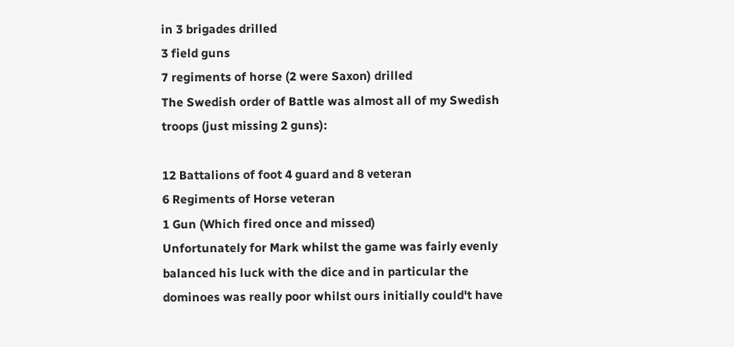in 3 brigades drilled
3 field guns
7 regiments of horse (2 were Saxon) drilled
The Swedish order of Battle was almost all of my Swedish troops (just missing 2 guns):

12 Battalions of foot 4 guard and 8 veteran
6 Regiments of Horse veteran
1 Gun (Which fired once and missed)
Unfortunately for Mark whilst the game was fairly evenly balanced his luck with the dice and in particular the dominoes was really poor whilst ours initially could't have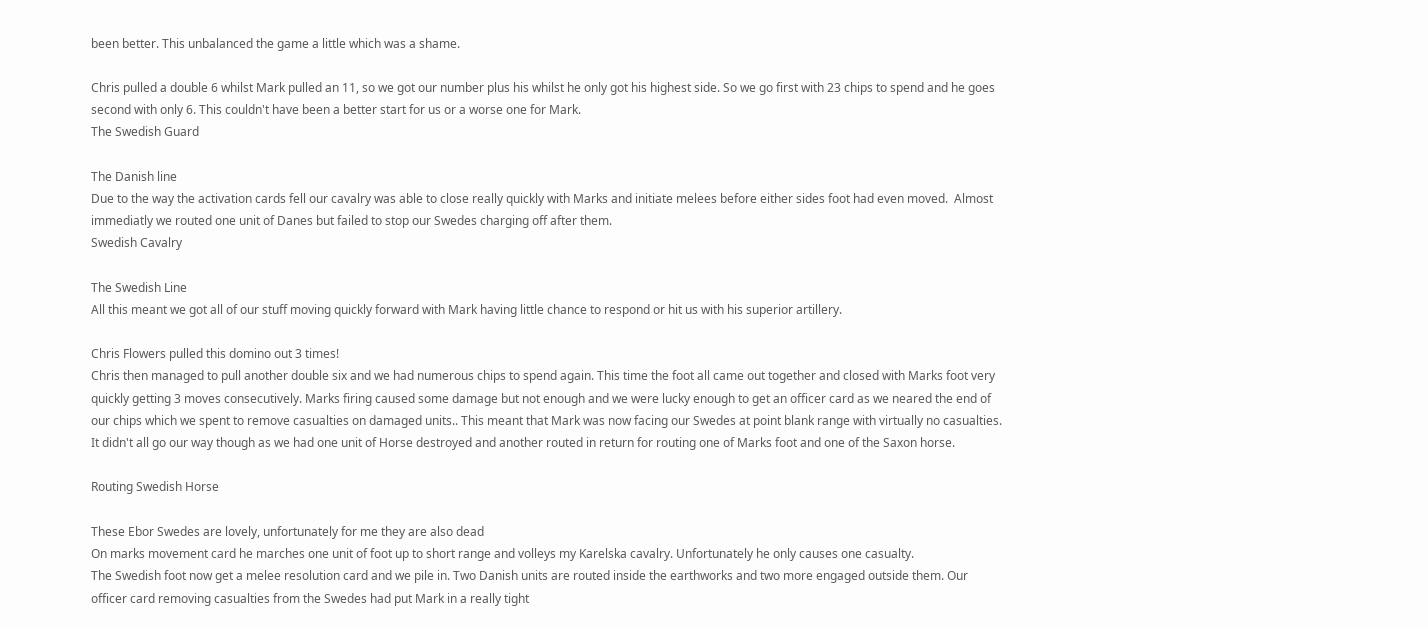been better. This unbalanced the game a little which was a shame.

Chris pulled a double 6 whilst Mark pulled an 11, so we got our number plus his whilst he only got his highest side. So we go first with 23 chips to spend and he goes second with only 6. This couldn't have been a better start for us or a worse one for Mark.
The Swedish Guard

The Danish line
Due to the way the activation cards fell our cavalry was able to close really quickly with Marks and initiate melees before either sides foot had even moved.  Almost immediatly we routed one unit of Danes but failed to stop our Swedes charging off after them.
Swedish Cavalry

The Swedish Line
All this meant we got all of our stuff moving quickly forward with Mark having little chance to respond or hit us with his superior artillery.

Chris Flowers pulled this domino out 3 times!
Chris then managed to pull another double six and we had numerous chips to spend again. This time the foot all came out together and closed with Marks foot very quickly getting 3 moves consecutively. Marks firing caused some damage but not enough and we were lucky enough to get an officer card as we neared the end of our chips which we spent to remove casualties on damaged units.. This meant that Mark was now facing our Swedes at point blank range with virtually no casualties. It didn't all go our way though as we had one unit of Horse destroyed and another routed in return for routing one of Marks foot and one of the Saxon horse.

Routing Swedish Horse

These Ebor Swedes are lovely, unfortunately for me they are also dead
On marks movement card he marches one unit of foot up to short range and volleys my Karelska cavalry. Unfortunately he only causes one casualty.
The Swedish foot now get a melee resolution card and we pile in. Two Danish units are routed inside the earthworks and two more engaged outside them. Our officer card removing casualties from the Swedes had put Mark in a really tight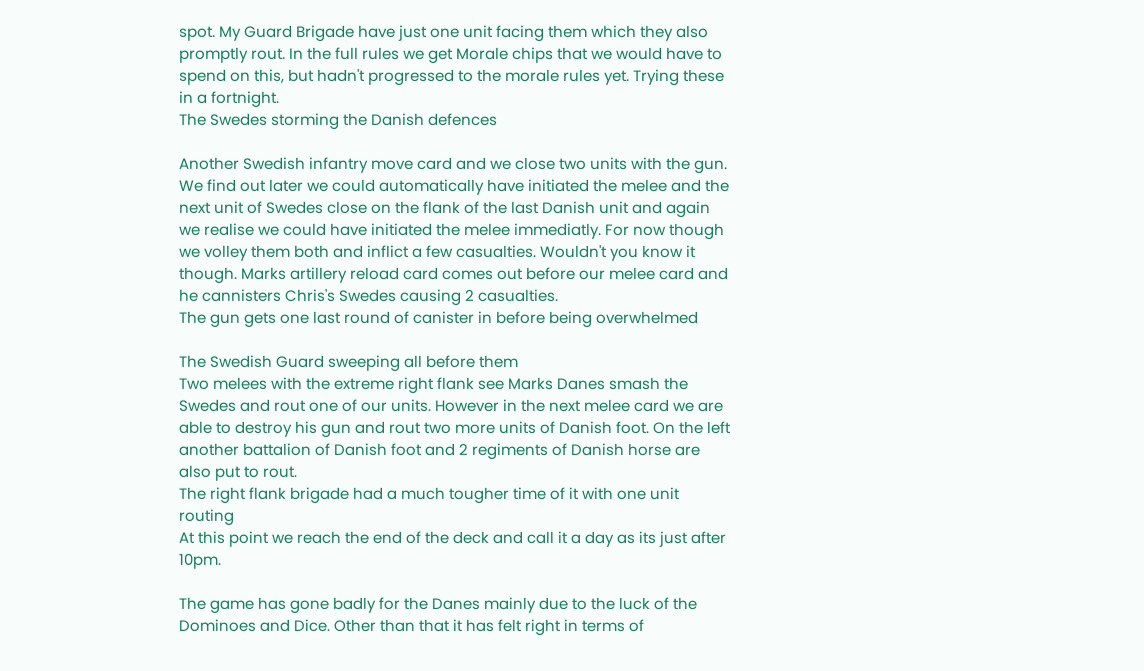spot. My Guard Brigade have just one unit facing them which they also promptly rout. In the full rules we get Morale chips that we would have to spend on this, but hadn't progressed to the morale rules yet. Trying these in a fortnight.
The Swedes storming the Danish defences

Another Swedish infantry move card and we close two units with the gun. We find out later we could automatically have initiated the melee and the next unit of Swedes close on the flank of the last Danish unit and again we realise we could have initiated the melee immediatly. For now though we volley them both and inflict a few casualties. Wouldn't you know it though. Marks artillery reload card comes out before our melee card and he cannisters Chris's Swedes causing 2 casualties.
The gun gets one last round of canister in before being overwhelmed

The Swedish Guard sweeping all before them
Two melees with the extreme right flank see Marks Danes smash the Swedes and rout one of our units. However in the next melee card we are able to destroy his gun and rout two more units of Danish foot. On the left another battalion of Danish foot and 2 regiments of Danish horse are also put to rout.
The right flank brigade had a much tougher time of it with one unit routing
At this point we reach the end of the deck and call it a day as its just after 10pm.

The game has gone badly for the Danes mainly due to the luck of the Dominoes and Dice. Other than that it has felt right in terms of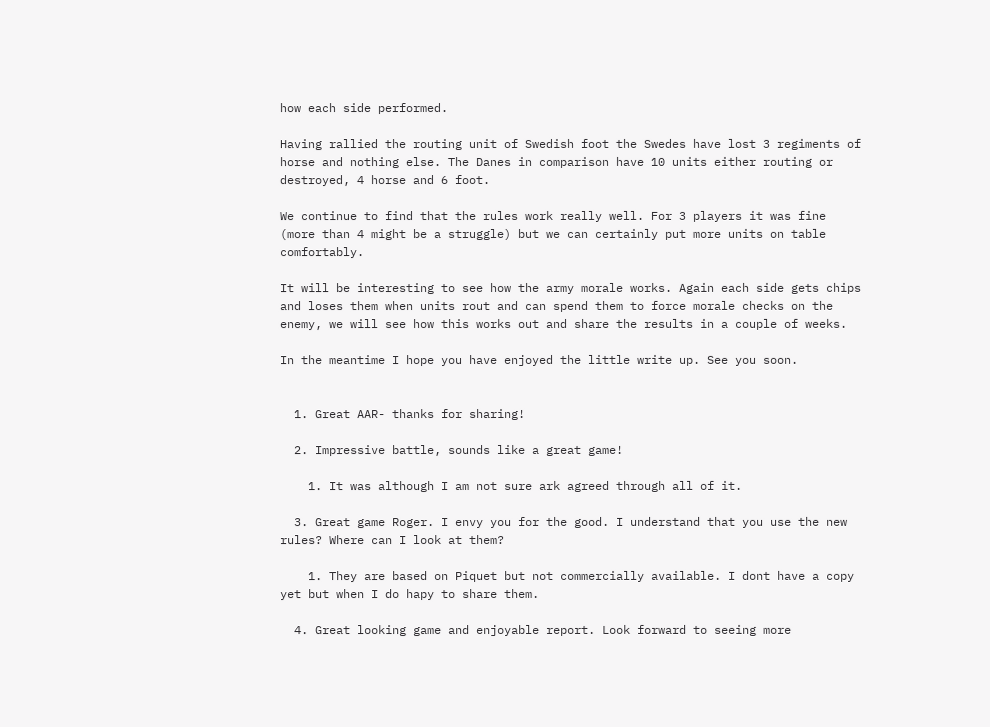how each side performed.

Having rallied the routing unit of Swedish foot the Swedes have lost 3 regiments of horse and nothing else. The Danes in comparison have 10 units either routing or destroyed, 4 horse and 6 foot.

We continue to find that the rules work really well. For 3 players it was fine (more than 4 might be a struggle) but we can certainly put more units on table comfortably.

It will be interesting to see how the army morale works. Again each side gets chips and loses them when units rout and can spend them to force morale checks on the enemy, we will see how this works out and share the results in a couple of weeks.

In the meantime I hope you have enjoyed the little write up. See you soon.


  1. Great AAR- thanks for sharing!

  2. Impressive battle, sounds like a great game!

    1. It was although I am not sure ark agreed through all of it.

  3. Great game Roger. I envy you for the good. I understand that you use the new rules? Where can I look at them?

    1. They are based on Piquet but not commercially available. I dont have a copy yet but when I do hapy to share them.

  4. Great looking game and enjoyable report. Look forward to seeing more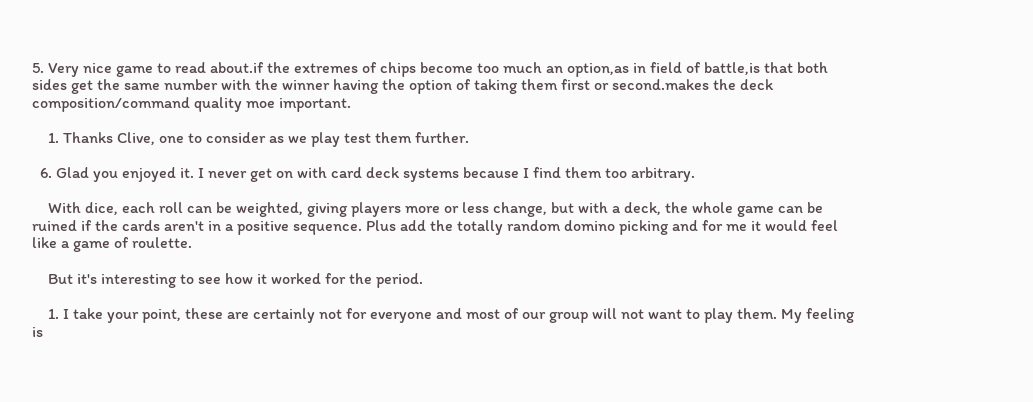5. Very nice game to read about.if the extremes of chips become too much an option,as in field of battle,is that both sides get the same number with the winner having the option of taking them first or second.makes the deck composition/command quality moe important.

    1. Thanks Clive, one to consider as we play test them further.

  6. Glad you enjoyed it. I never get on with card deck systems because I find them too arbitrary.

    With dice, each roll can be weighted, giving players more or less change, but with a deck, the whole game can be ruined if the cards aren't in a positive sequence. Plus add the totally random domino picking and for me it would feel like a game of roulette.

    But it's interesting to see how it worked for the period.

    1. I take your point, these are certainly not for everyone and most of our group will not want to play them. My feeling is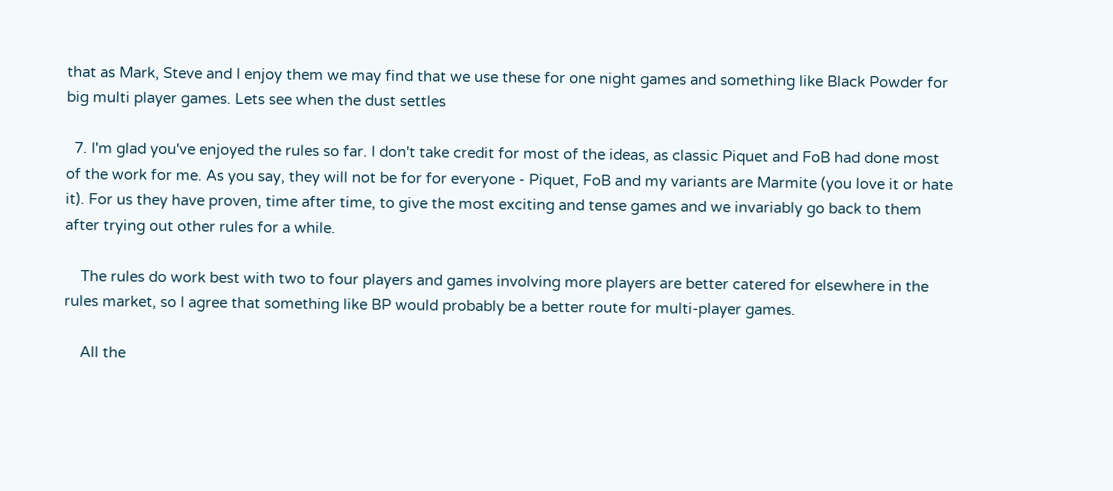that as Mark, Steve and I enjoy them we may find that we use these for one night games and something like Black Powder for big multi player games. Lets see when the dust settles

  7. I'm glad you've enjoyed the rules so far. I don't take credit for most of the ideas, as classic Piquet and FoB had done most of the work for me. As you say, they will not be for for everyone - Piquet, FoB and my variants are Marmite (you love it or hate it). For us they have proven, time after time, to give the most exciting and tense games and we invariably go back to them after trying out other rules for a while.

    The rules do work best with two to four players and games involving more players are better catered for elsewhere in the rules market, so I agree that something like BP would probably be a better route for multi-player games.

    All the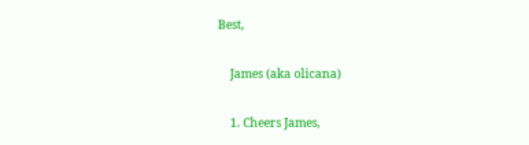Best,

    James (aka olicana)

    1. Cheers James,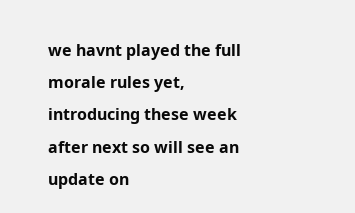we havnt played the full morale rules yet, introducing these week after next so will see an update on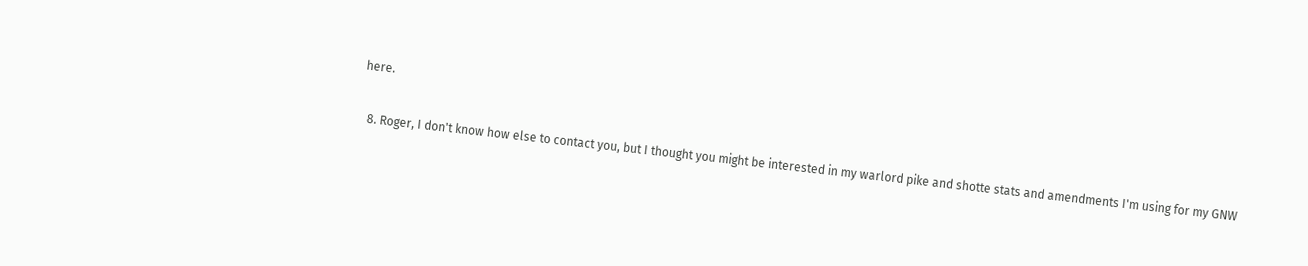here.

  8. Roger, I don't know how else to contact you, but I thought you might be interested in my warlord pike and shotte stats and amendments I'm using for my GNW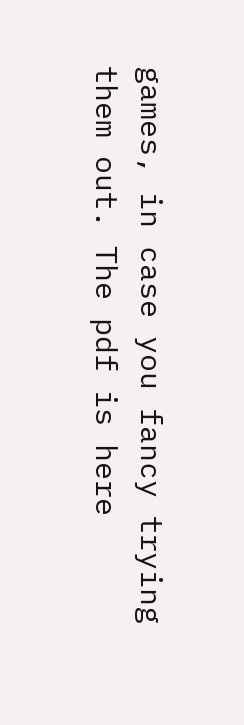games, in case you fancy trying them out. The pdf is here